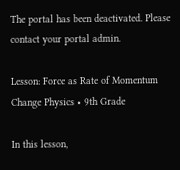The portal has been deactivated. Please contact your portal admin.

Lesson: Force as Rate of Momentum Change Physics • 9th Grade

In this lesson,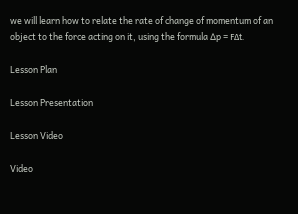we will learn how to relate the rate of change of momentum of an object to the force acting on it, using the formula ∆p = FΔt.

Lesson Plan

Lesson Presentation

Lesson Video

Video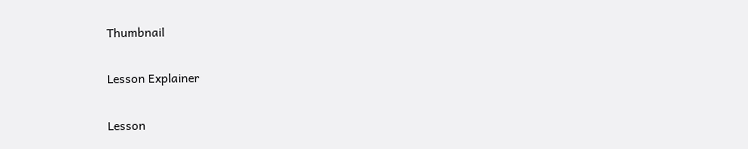Thumbnail

Lesson Explainer

Lesson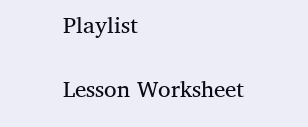Playlist

Lesson Worksheet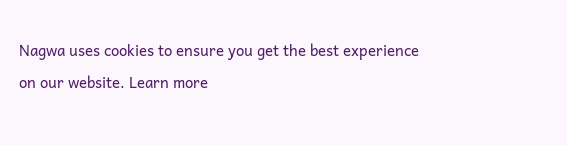Nagwa uses cookies to ensure you get the best experience on our website. Learn more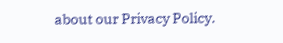about our Privacy Policy.